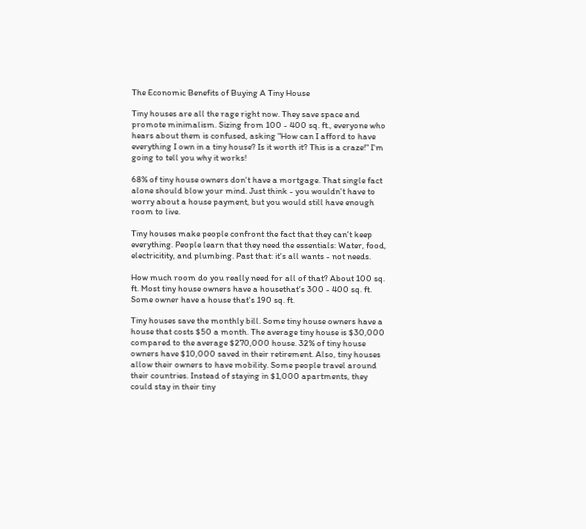The Economic Benefits of Buying A Tiny House

Tiny houses are all the rage right now. They save space and promote minimalism. Sizing from 100 - 400 sq. ft., everyone who hears about them is confused, asking "How can I afford to have everything I own in a tiny house? Is it worth it? This is a craze!" I'm going to tell you why it works!

68% of tiny house owners don't have a mortgage. That single fact alone should blow your mind. Just think - you wouldn't have to worry about a house payment, but you would still have enough room to live.

Tiny houses make people confront the fact that they can't keep everything. People learn that they need the essentials: Water, food, electricitity, and plumbing. Past that: it's all wants - not needs.

How much room do you really need for all of that? About 100 sq. ft. Most tiny house owners have a housethat's 300 - 400 sq. ft. Some owner have a house that's 190 sq. ft.

Tiny houses save the monthly bill. Some tiny house owners have a house that costs $50 a month. The average tiny house is $30,000 compared to the average $270,000 house. 32% of tiny house owners have $10,000 saved in their retirement. Also, tiny houses allow their owners to have mobility. Some people travel around their countries. Instead of staying in $1,000 apartments, they could stay in their tiny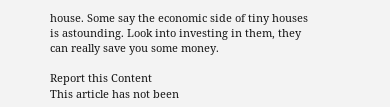house. Some say the economic side of tiny houses is astounding. Look into investing in them, they can really save you some money.

Report this Content
This article has not been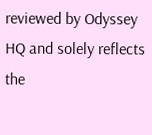reviewed by Odyssey HQ and solely reflects the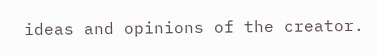ideas and opinions of the creator.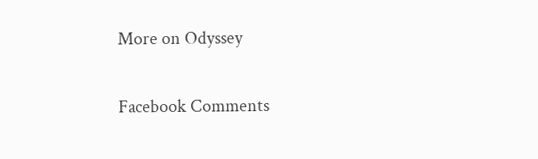More on Odyssey

Facebook Comments